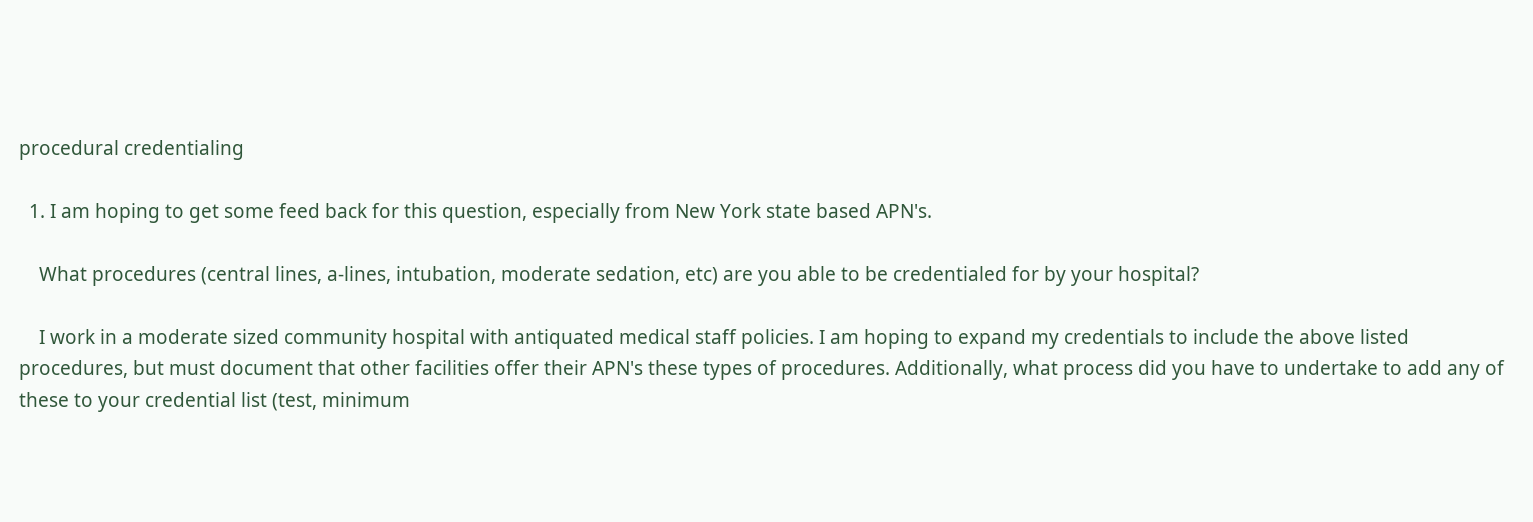procedural credentialing

  1. I am hoping to get some feed back for this question, especially from New York state based APN's.

    What procedures (central lines, a-lines, intubation, moderate sedation, etc) are you able to be credentialed for by your hospital?

    I work in a moderate sized community hospital with antiquated medical staff policies. I am hoping to expand my credentials to include the above listed procedures, but must document that other facilities offer their APN's these types of procedures. Additionally, what process did you have to undertake to add any of these to your credential list (test, minimum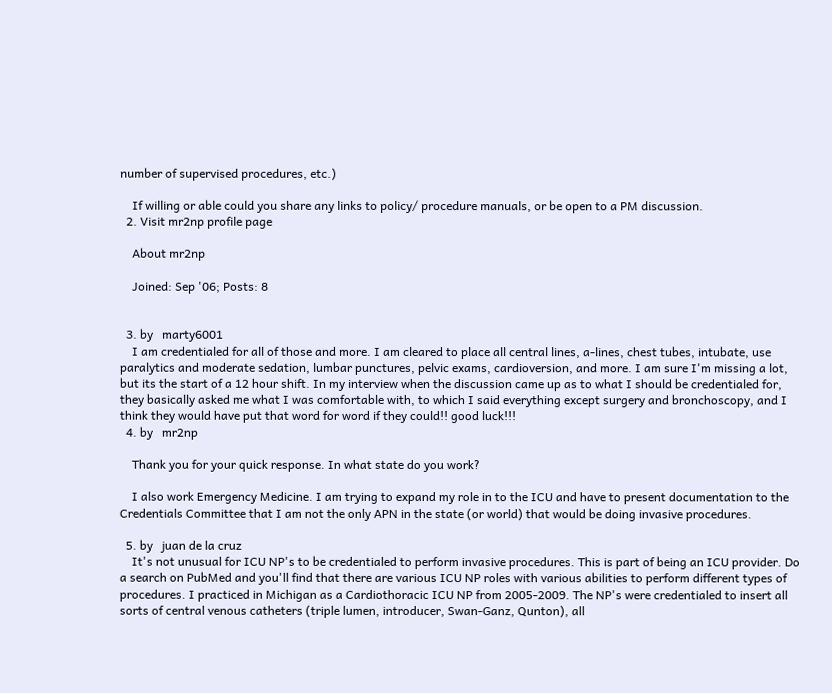number of supervised procedures, etc.)

    If willing or able could you share any links to policy/ procedure manuals, or be open to a PM discussion.
  2. Visit mr2np profile page

    About mr2np

    Joined: Sep '06; Posts: 8


  3. by   marty6001
    I am credentialed for all of those and more. I am cleared to place all central lines, a-lines, chest tubes, intubate, use paralytics and moderate sedation, lumbar punctures, pelvic exams, cardioversion, and more. I am sure I'm missing a lot, but its the start of a 12 hour shift. In my interview when the discussion came up as to what I should be credentialed for, they basically asked me what I was comfortable with, to which I said everything except surgery and bronchoscopy, and I think they would have put that word for word if they could!! good luck!!!
  4. by   mr2np

    Thank you for your quick response. In what state do you work?

    I also work Emergency Medicine. I am trying to expand my role in to the ICU and have to present documentation to the Credentials Committee that I am not the only APN in the state (or world) that would be doing invasive procedures.

  5. by   juan de la cruz
    It's not unusual for ICU NP's to be credentialed to perform invasive procedures. This is part of being an ICU provider. Do a search on PubMed and you'll find that there are various ICU NP roles with various abilities to perform different types of procedures. I practiced in Michigan as a Cardiothoracic ICU NP from 2005-2009. The NP's were credentialed to insert all sorts of central venous catheters (triple lumen, introducer, Swan-Ganz, Qunton), all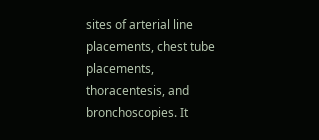sites of arterial line placements, chest tube placements, thoracentesis, and bronchoscopies. It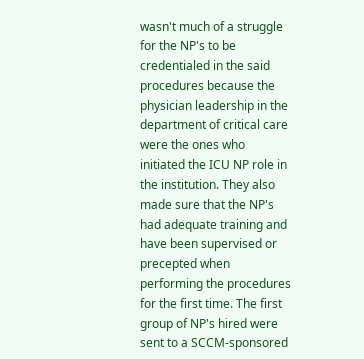wasn't much of a struggle for the NP's to be credentialed in the said procedures because the physician leadership in the department of critical care were the ones who initiated the ICU NP role in the institution. They also made sure that the NP's had adequate training and have been supervised or precepted when performing the procedures for the first time. The first group of NP's hired were sent to a SCCM-sponsored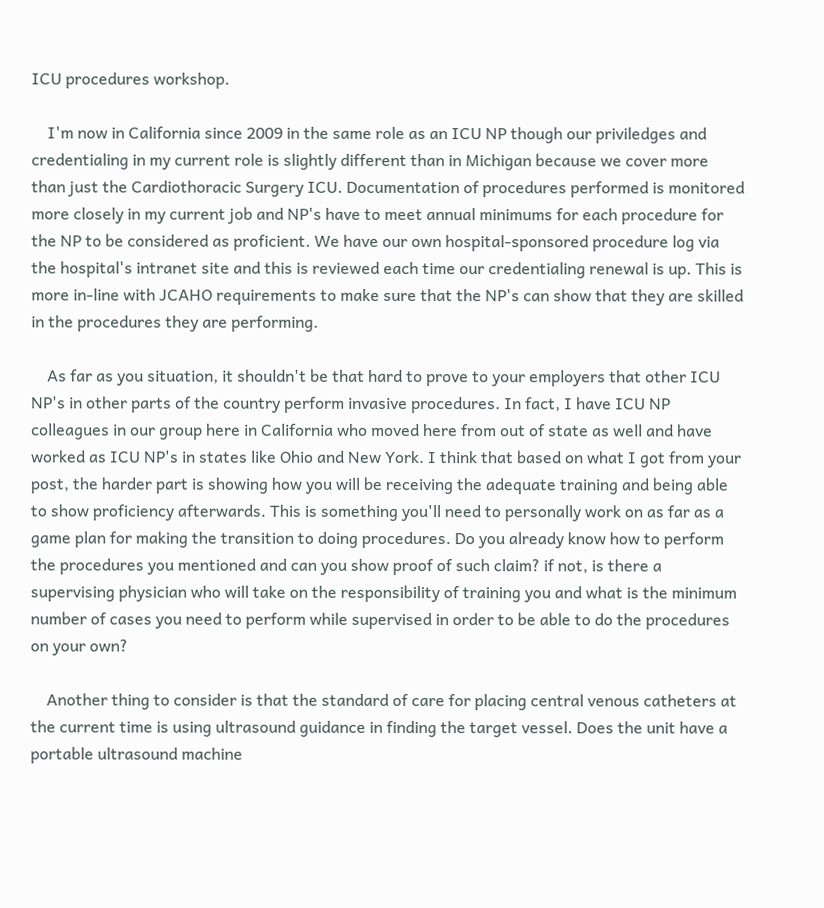ICU procedures workshop.

    I'm now in California since 2009 in the same role as an ICU NP though our priviledges and credentialing in my current role is slightly different than in Michigan because we cover more than just the Cardiothoracic Surgery ICU. Documentation of procedures performed is monitored more closely in my current job and NP's have to meet annual minimums for each procedure for the NP to be considered as proficient. We have our own hospital-sponsored procedure log via the hospital's intranet site and this is reviewed each time our credentialing renewal is up. This is more in-line with JCAHO requirements to make sure that the NP's can show that they are skilled in the procedures they are performing.

    As far as you situation, it shouldn't be that hard to prove to your employers that other ICU NP's in other parts of the country perform invasive procedures. In fact, I have ICU NP colleagues in our group here in California who moved here from out of state as well and have worked as ICU NP's in states like Ohio and New York. I think that based on what I got from your post, the harder part is showing how you will be receiving the adequate training and being able to show proficiency afterwards. This is something you'll need to personally work on as far as a game plan for making the transition to doing procedures. Do you already know how to perform the procedures you mentioned and can you show proof of such claim? if not, is there a supervising physician who will take on the responsibility of training you and what is the minimum number of cases you need to perform while supervised in order to be able to do the procedures on your own?

    Another thing to consider is that the standard of care for placing central venous catheters at the current time is using ultrasound guidance in finding the target vessel. Does the unit have a portable ultrasound machine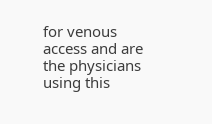for venous access and are the physicians using this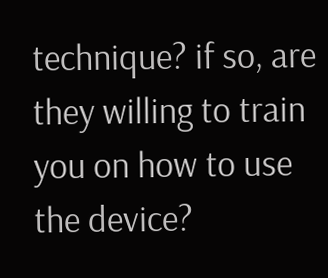technique? if so, are they willing to train you on how to use the device?